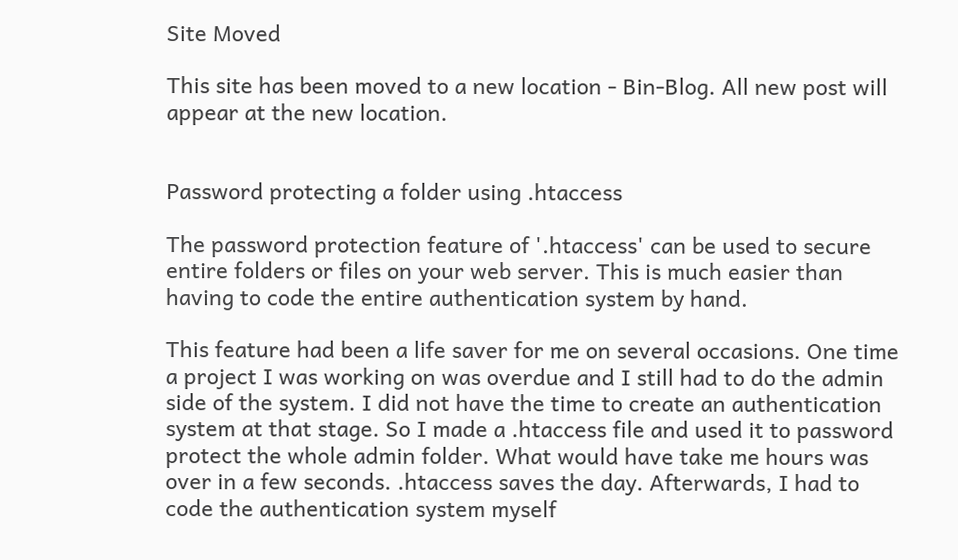Site Moved

This site has been moved to a new location - Bin-Blog. All new post will appear at the new location.


Password protecting a folder using .htaccess

The password protection feature of '.htaccess' can be used to secure entire folders or files on your web server. This is much easier than having to code the entire authentication system by hand.

This feature had been a life saver for me on several occasions. One time a project I was working on was overdue and I still had to do the admin side of the system. I did not have the time to create an authentication system at that stage. So I made a .htaccess file and used it to password protect the whole admin folder. What would have take me hours was over in a few seconds. .htaccess saves the day. Afterwards, I had to code the authentication system myself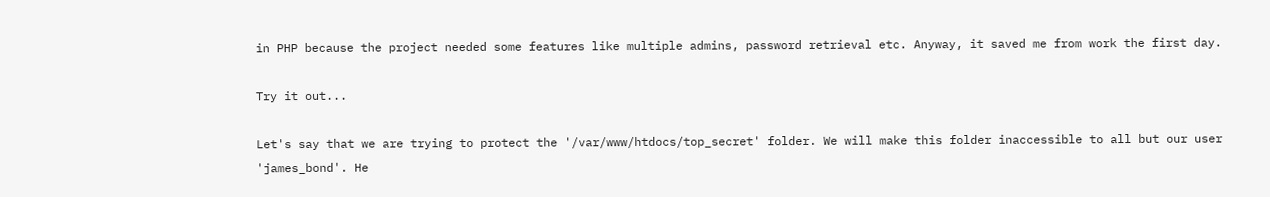in PHP because the project needed some features like multiple admins, password retrieval etc. Anyway, it saved me from work the first day.

Try it out...

Let's say that we are trying to protect the '/var/www/htdocs/top_secret' folder. We will make this folder inaccessible to all but our user 'james_bond'. He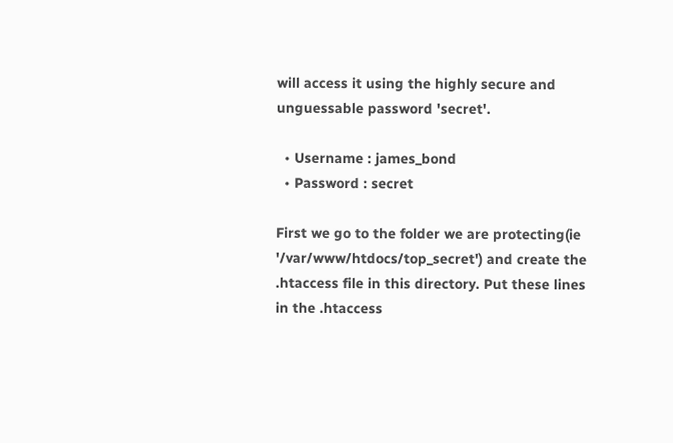will access it using the highly secure and unguessable password 'secret'.

  • Username : james_bond
  • Password : secret

First we go to the folder we are protecting(ie '/var/www/htdocs/top_secret') and create the .htaccess file in this directory. Put these lines in the .htaccess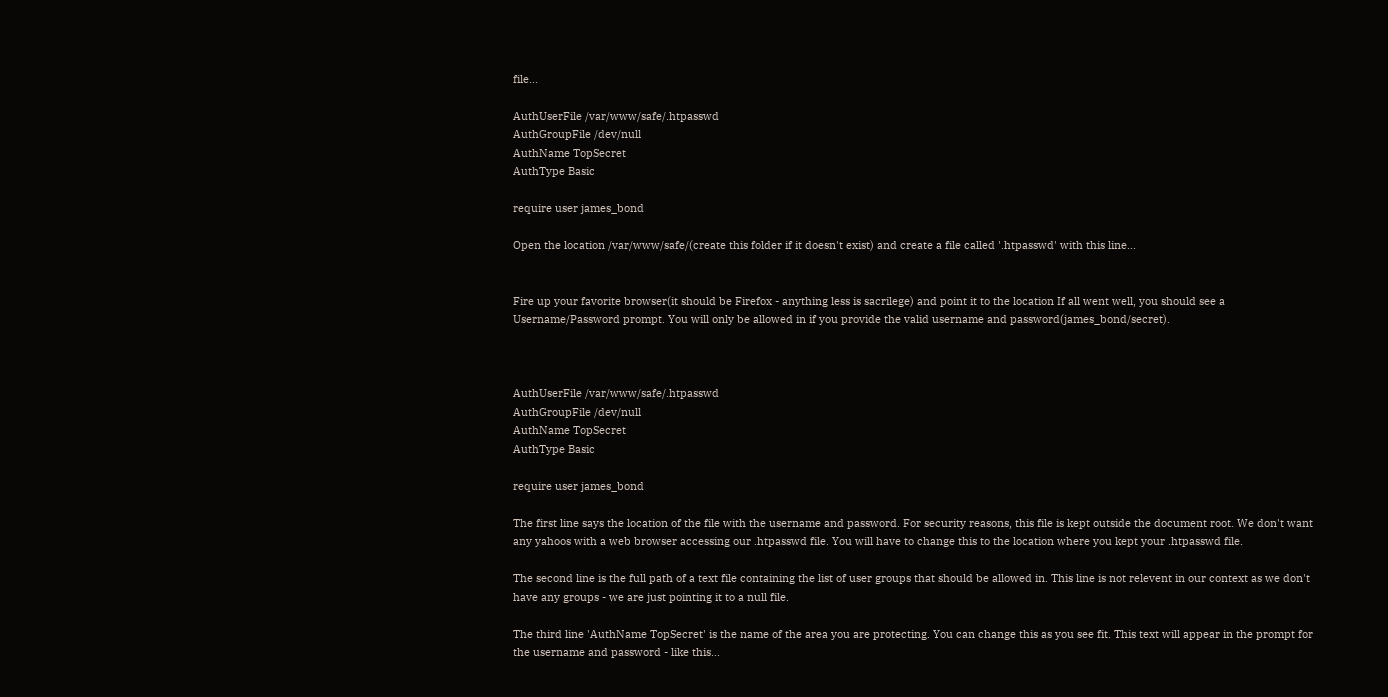file...

AuthUserFile /var/www/safe/.htpasswd
AuthGroupFile /dev/null
AuthName TopSecret
AuthType Basic

require user james_bond

Open the location /var/www/safe/(create this folder if it doesn't exist) and create a file called '.htpasswd' with this line...


Fire up your favorite browser(it should be Firefox - anything less is sacrilege) and point it to the location If all went well, you should see a Username/Password prompt. You will only be allowed in if you provide the valid username and password(james_bond/secret).



AuthUserFile /var/www/safe/.htpasswd
AuthGroupFile /dev/null
AuthName TopSecret
AuthType Basic

require user james_bond

The first line says the location of the file with the username and password. For security reasons, this file is kept outside the document root. We don't want any yahoos with a web browser accessing our .htpasswd file. You will have to change this to the location where you kept your .htpasswd file.

The second line is the full path of a text file containing the list of user groups that should be allowed in. This line is not relevent in our context as we don't have any groups - we are just pointing it to a null file.

The third line 'AuthName TopSecret' is the name of the area you are protecting. You can change this as you see fit. This text will appear in the prompt for the username and password - like this...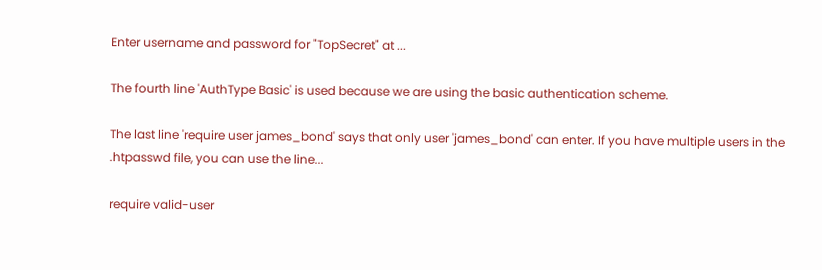Enter username and password for "TopSecret" at ...

The fourth line 'AuthType Basic' is used because we are using the basic authentication scheme.

The last line 'require user james_bond' says that only user 'james_bond' can enter. If you have multiple users in the .htpasswd file, you can use the line...

require valid-user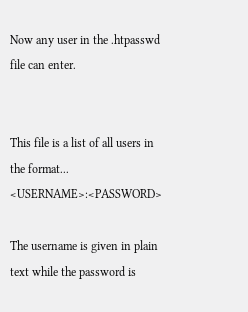Now any user in the .htpasswd file can enter.


This file is a list of all users in the format... <USERNAME>:<PASSWORD>

The username is given in plain text while the password is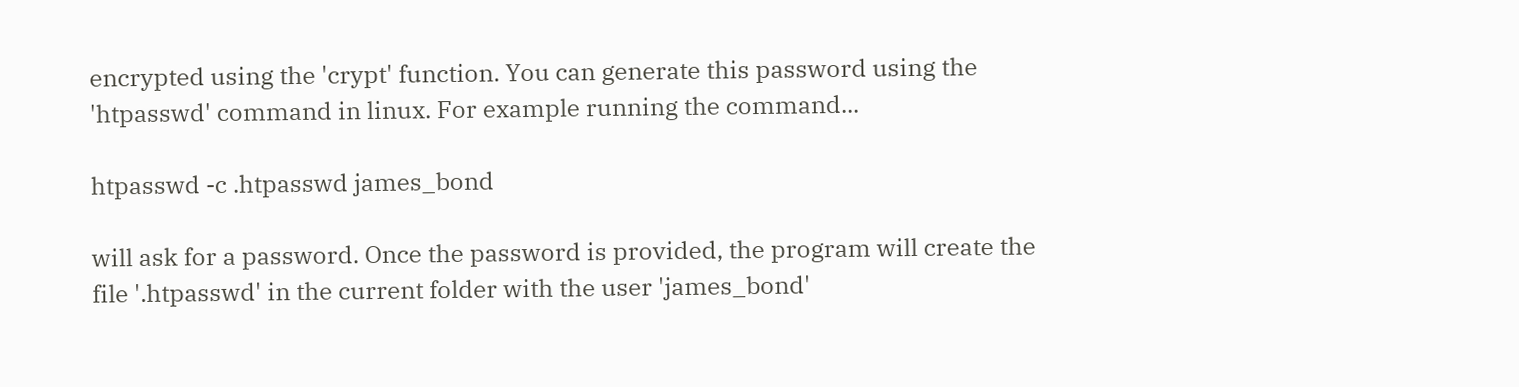encrypted using the 'crypt' function. You can generate this password using the 'htpasswd' command in linux. For example running the command...

htpasswd -c .htpasswd james_bond

will ask for a password. Once the password is provided, the program will create the file '.htpasswd' in the current folder with the user 'james_bond'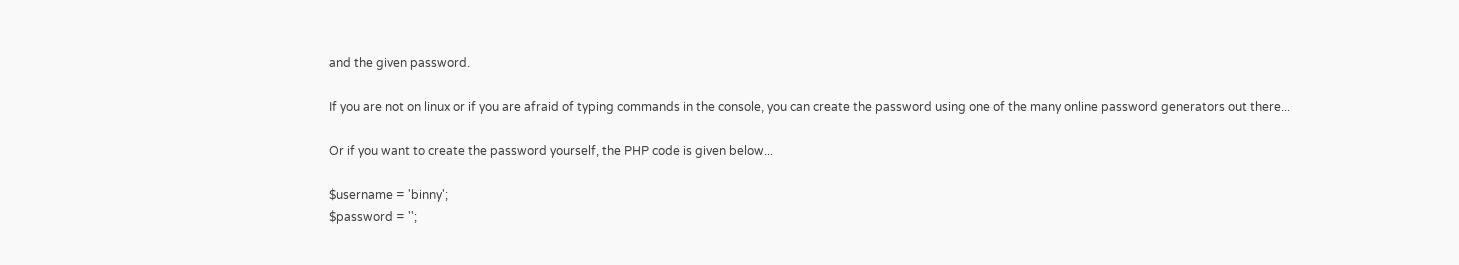and the given password.

If you are not on linux or if you are afraid of typing commands in the console, you can create the password using one of the many online password generators out there...

Or if you want to create the password yourself, the PHP code is given below...

$username = 'binny';
$password = '';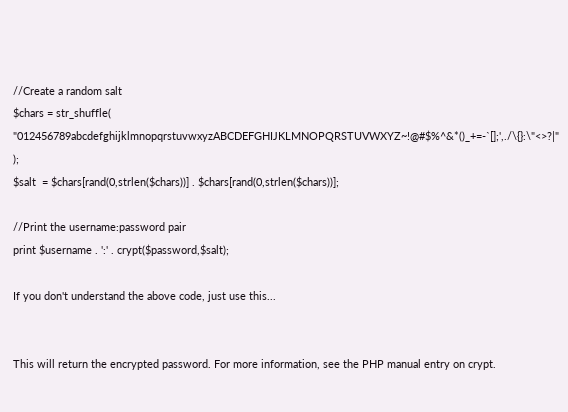//Create a random salt
$chars = str_shuffle( "012456789abcdefghijklmnopqrstuvwxyzABCDEFGHIJKLMNOPQRSTUVWXYZ~!@#$%^&*()_+=-`[];',./\{}:\"<>?|" );
$salt  = $chars[rand(0,strlen($chars))] . $chars[rand(0,strlen($chars))];

//Print the username:password pair
print $username . ':' . crypt($password,$salt);

If you don't understand the above code, just use this...


This will return the encrypted password. For more information, see the PHP manual entry on crypt.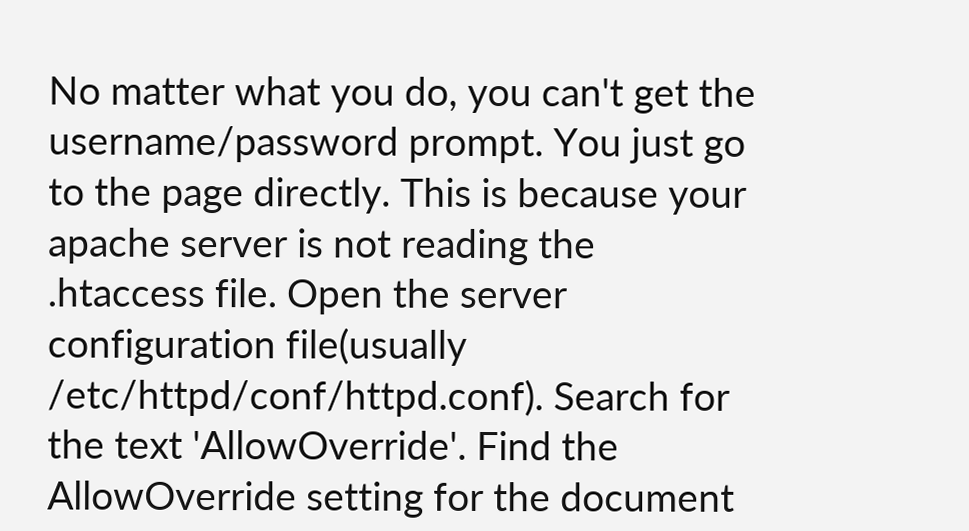No matter what you do, you can't get the username/password prompt. You just go to the page directly. This is because your apache server is not reading the .htaccess file. Open the server configuration file(usually /etc/httpd/conf/httpd.conf). Search for the text 'AllowOverride'. Find the AllowOverride setting for the document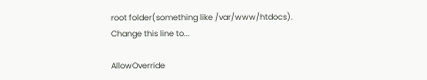root folder(something like /var/www/htdocs). Change this line to...

AllowOverride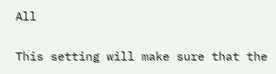All

This setting will make sure that the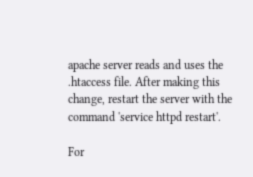apache server reads and uses the .htaccess file. After making this change, restart the server with the command 'service httpd restart'.

For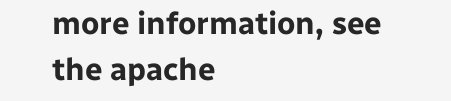more information, see the apache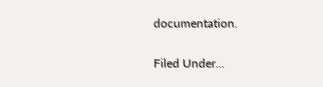documentation.

Filed Under...